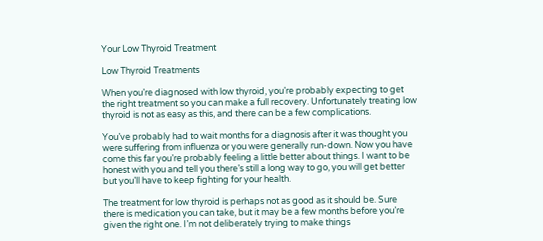Your Low Thyroid Treatment

Low Thyroid Treatments

When you’re diagnosed with low thyroid, you’re probably expecting to get the right treatment so you can make a full recovery. Unfortunately treating low thyroid is not as easy as this, and there can be a few complications.

You’ve probably had to wait months for a diagnosis after it was thought you were suffering from influenza or you were generally run-down. Now you have come this far you’re probably feeling a little better about things. I want to be honest with you and tell you there’s still a long way to go, you will get better but you’ll have to keep fighting for your health.

The treatment for low thyroid is perhaps not as good as it should be. Sure there is medication you can take, but it may be a few months before you’re given the right one. I’m not deliberately trying to make things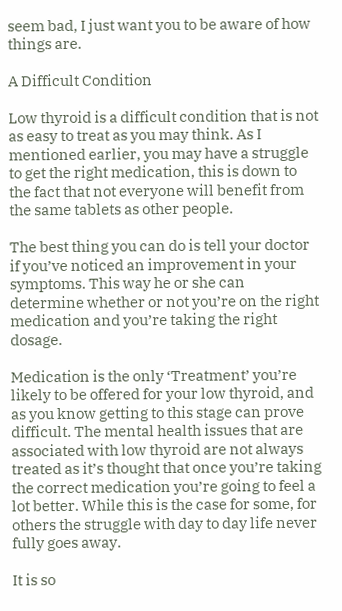seem bad, I just want you to be aware of how things are.

A Difficult Condition

Low thyroid is a difficult condition that is not as easy to treat as you may think. As I mentioned earlier, you may have a struggle to get the right medication, this is down to the fact that not everyone will benefit from the same tablets as other people.

The best thing you can do is tell your doctor if you’ve noticed an improvement in your symptoms. This way he or she can determine whether or not you’re on the right medication and you’re taking the right dosage.

Medication is the only ‘Treatment’ you’re likely to be offered for your low thyroid, and as you know getting to this stage can prove difficult. The mental health issues that are associated with low thyroid are not always treated as it’s thought that once you’re taking the correct medication you’re going to feel a lot better. While this is the case for some, for others the struggle with day to day life never fully goes away.

It is so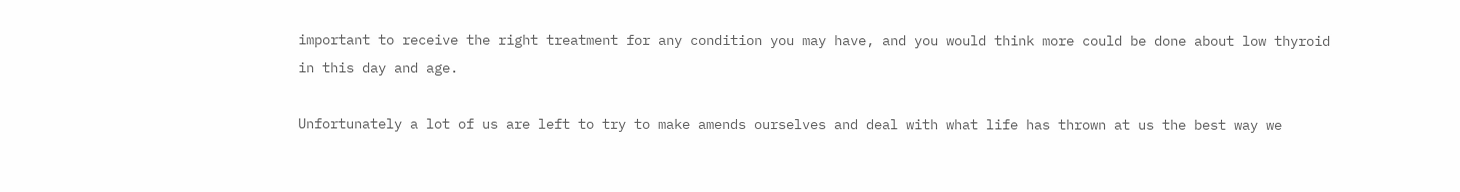important to receive the right treatment for any condition you may have, and you would think more could be done about low thyroid in this day and age.

Unfortunately a lot of us are left to try to make amends ourselves and deal with what life has thrown at us the best way we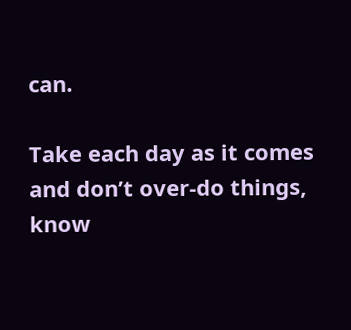can.

Take each day as it comes and don’t over-do things, know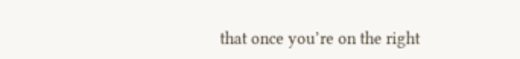that once you’re on the right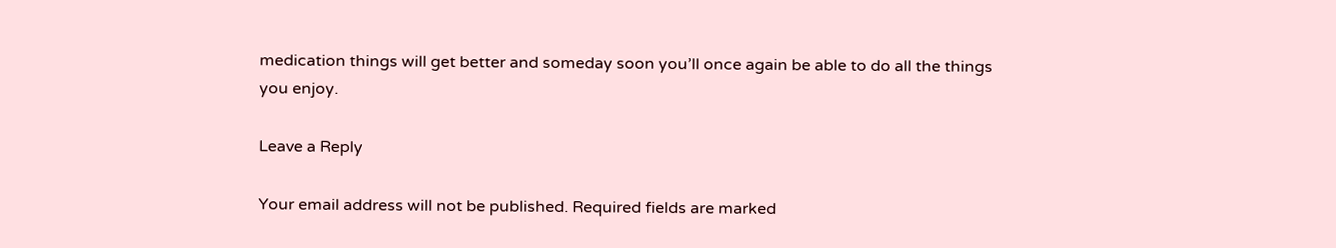medication things will get better and someday soon you’ll once again be able to do all the things you enjoy.

Leave a Reply

Your email address will not be published. Required fields are marked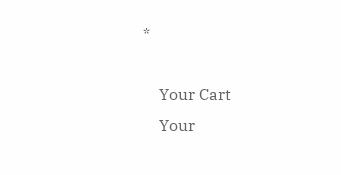*

    Your Cart
    Your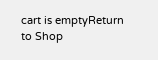cart is emptyReturn to Shop